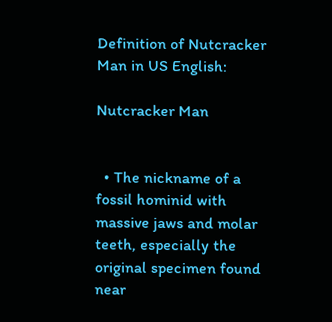Definition of Nutcracker Man in US English:

Nutcracker Man


  • The nickname of a fossil hominid with massive jaws and molar teeth, especially the original specimen found near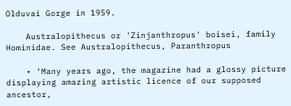Olduvai Gorge in 1959.

    Australopithecus or 'Zinjanthropus' boisei, family Hominidae. See Australopithecus, Paranthropus

    • ‘Many years ago, the magazine had a glossy picture displaying amazing artistic licence of our supposed ancestor,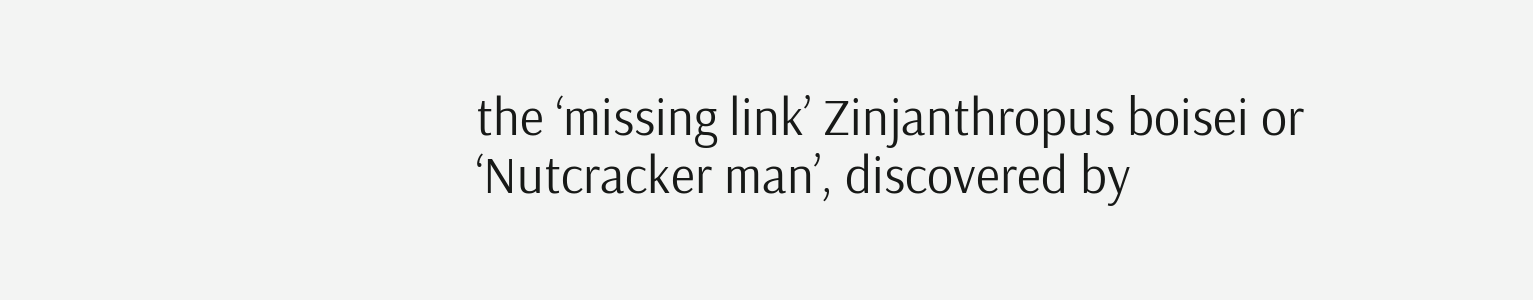the ‘missing link’ Zinjanthropus boisei or ‘Nutcracker man’, discovered by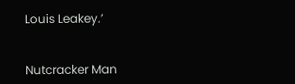Louis Leakey.’


Nutcracker Man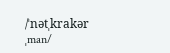/ˈnətˌkrakər ˌman/